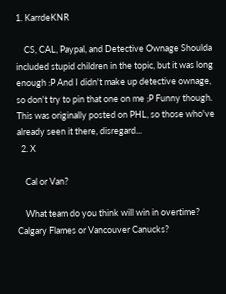1. KarrdeKNR

    CS, CAL, Paypal, and Detective Ownage Shoulda included stupid children in the topic, but it was long enough :P And I didn't make up detective ownage, so don't try to pin that one on me ;P Funny though. This was originally posted on PHL, so those who've already seen it there, disregard...
  2. X

    Cal or Van?

    What team do you think will win in overtime? Calgary Flames or Vancouver Canucks?